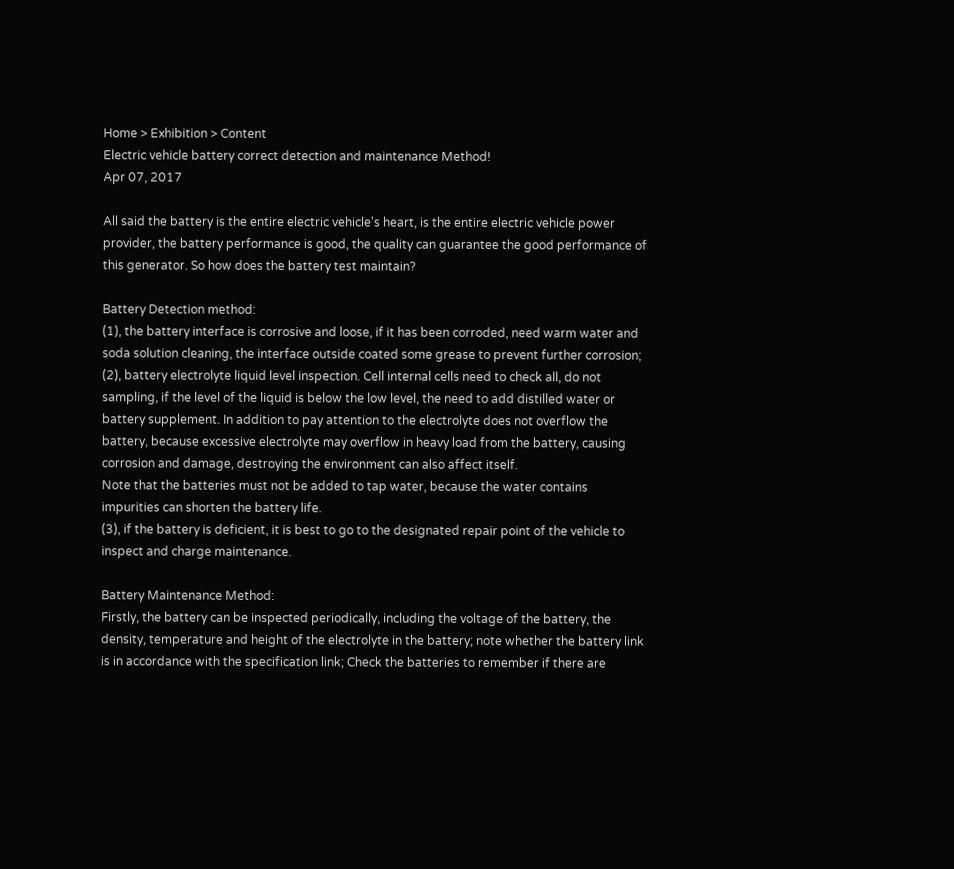Home > Exhibition > Content
Electric vehicle battery correct detection and maintenance Method!
Apr 07, 2017

All said the battery is the entire electric vehicle's heart, is the entire electric vehicle power provider, the battery performance is good, the quality can guarantee the good performance of this generator. So how does the battery test maintain?

Battery Detection method:
(1), the battery interface is corrosive and loose, if it has been corroded, need warm water and soda solution cleaning, the interface outside coated some grease to prevent further corrosion;
(2), battery electrolyte liquid level inspection. Cell internal cells need to check all, do not sampling, if the level of the liquid is below the low level, the need to add distilled water or battery supplement. In addition to pay attention to the electrolyte does not overflow the battery, because excessive electrolyte may overflow in heavy load from the battery, causing corrosion and damage, destroying the environment can also affect itself.
Note that the batteries must not be added to tap water, because the water contains impurities can shorten the battery life.
(3), if the battery is deficient, it is best to go to the designated repair point of the vehicle to inspect and charge maintenance.

Battery Maintenance Method:
Firstly, the battery can be inspected periodically, including the voltage of the battery, the density, temperature and height of the electrolyte in the battery; note whether the battery link is in accordance with the specification link; Check the batteries to remember if there are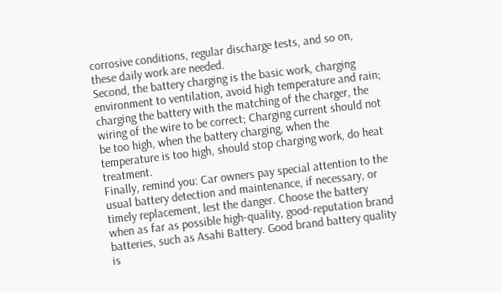corrosive conditions, regular discharge tests, and so on, these daily work are needed.
Second, the battery charging is the basic work, charging environment to ventilation, avoid high temperature and rain; charging the battery with the matching of the charger, the wiring of the wire to be correct; Charging current should not be too high, when the battery charging, when the temperature is too high, should stop charging work, do heat treatment.
Finally, remind you: Car owners pay special attention to the usual battery detection and maintenance, if necessary, or timely replacement, lest the danger. Choose the battery when as far as possible high-quality, good-reputation brand batteries, such as Asahi Battery. Good brand battery quality is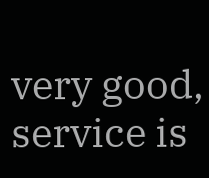very good, service is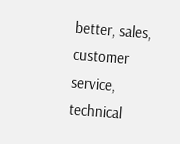better, sales, customer service, technical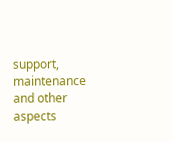support, maintenance and other aspects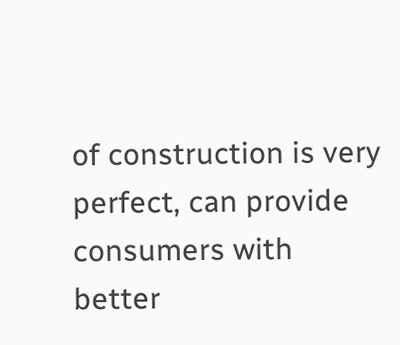of construction is very perfect, can provide consumers with better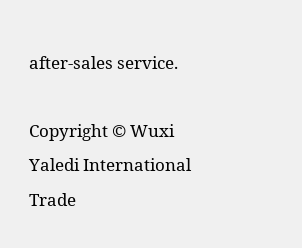after-sales service.

Copyright © Wuxi Yaledi International Trade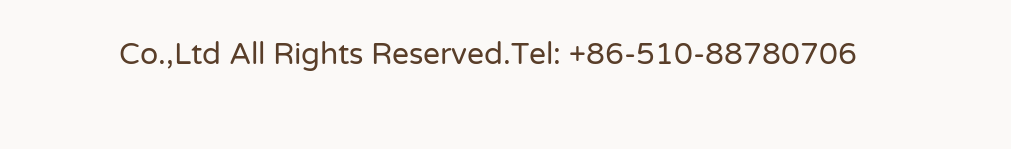Co.,Ltd All Rights Reserved.Tel: +86-510-88780706